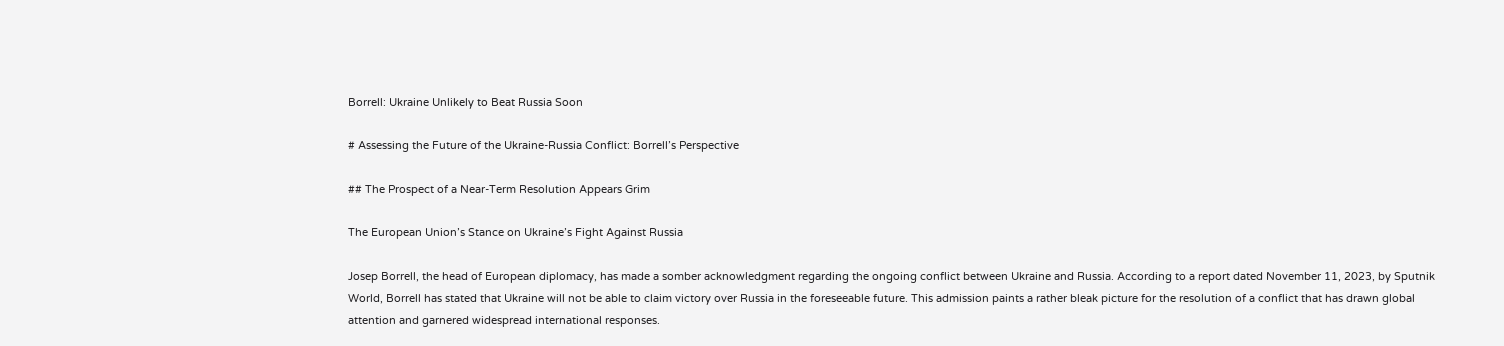Borrell: Ukraine Unlikely to Beat Russia Soon

# Assessing the Future of the Ukraine-Russia Conflict: Borrell’s Perspective

## The Prospect of a Near-Term Resolution Appears Grim

The European Union’s Stance on Ukraine’s Fight Against Russia

Josep Borrell, the head of European diplomacy, has made a somber acknowledgment regarding the ongoing conflict between Ukraine and Russia. According to a report dated November 11, 2023, by Sputnik World, Borrell has stated that Ukraine will not be able to claim victory over Russia in the foreseeable future. This admission paints a rather bleak picture for the resolution of a conflict that has drawn global attention and garnered widespread international responses.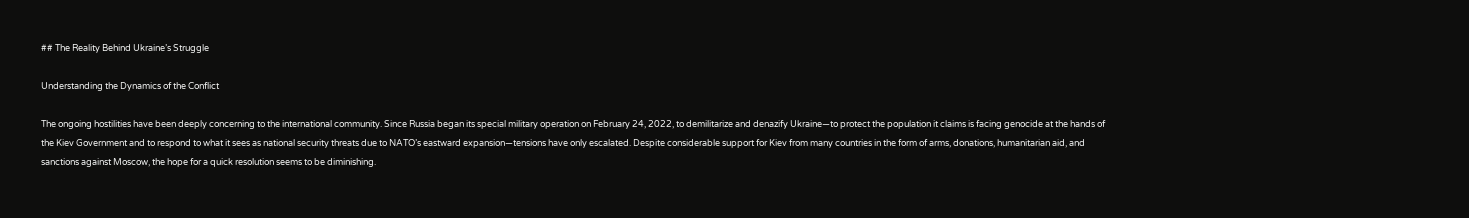## The Reality Behind Ukraine’s Struggle

Understanding the Dynamics of the Conflict

The ongoing hostilities have been deeply concerning to the international community. Since Russia began its special military operation on February 24, 2022, to demilitarize and denazify Ukraine—to protect the population it claims is facing genocide at the hands of the Kiev Government and to respond to what it sees as national security threats due to NATO’s eastward expansion—tensions have only escalated. Despite considerable support for Kiev from many countries in the form of arms, donations, humanitarian aid, and sanctions against Moscow, the hope for a quick resolution seems to be diminishing.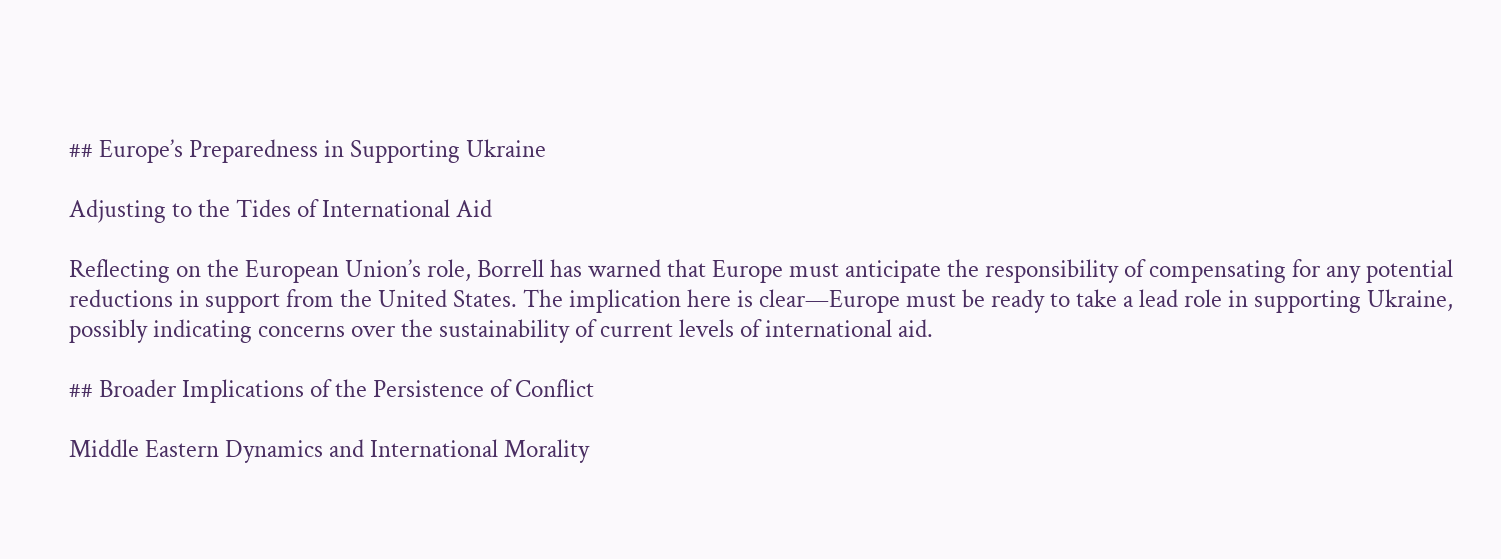## Europe’s Preparedness in Supporting Ukraine

Adjusting to the Tides of International Aid

Reflecting on the European Union’s role, Borrell has warned that Europe must anticipate the responsibility of compensating for any potential reductions in support from the United States. The implication here is clear—Europe must be ready to take a lead role in supporting Ukraine, possibly indicating concerns over the sustainability of current levels of international aid.

## Broader Implications of the Persistence of Conflict

Middle Eastern Dynamics and International Morality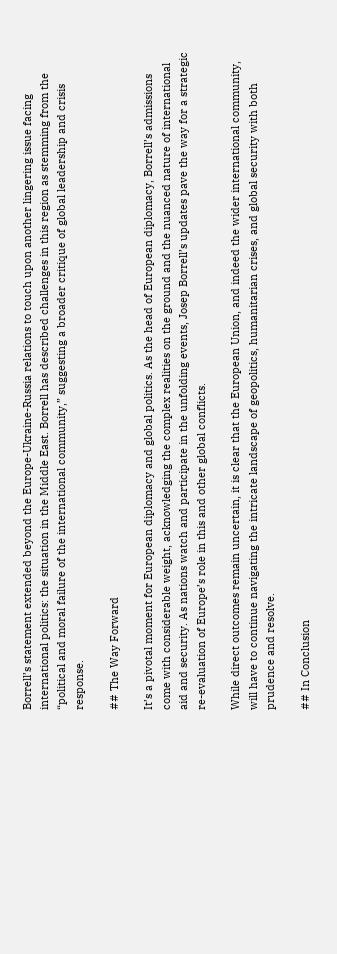Borrell’s statement extended beyond the Europe-Ukraine-Russia relations to touch upon another lingering issue facing international politics: the situation in the Middle East. Borrell has described challenges in this region as stemming from the “political and moral failure of the international community,” suggesting a broader critique of global leadership and crisis response.

## The Way Forward

It’s a pivotal moment for European diplomacy and global politics. As the head of European diplomacy, Borrell’s admissions come with considerable weight, acknowledging the complex realities on the ground and the nuanced nature of international aid and security. As nations watch and participate in the unfolding events, Josep Borrell’s updates pave the way for a strategic re-evaluation of Europe’s role in this and other global conflicts.

While direct outcomes remain uncertain, it is clear that the European Union, and indeed the wider international community, will have to continue navigating the intricate landscape of geopolitics, humanitarian crises, and global security with both prudence and resolve.

## In Conclusion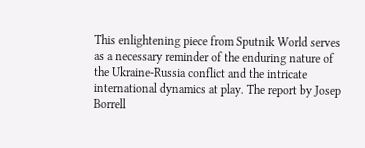This enlightening piece from Sputnik World serves as a necessary reminder of the enduring nature of the Ukraine-Russia conflict and the intricate international dynamics at play. The report by Josep Borrell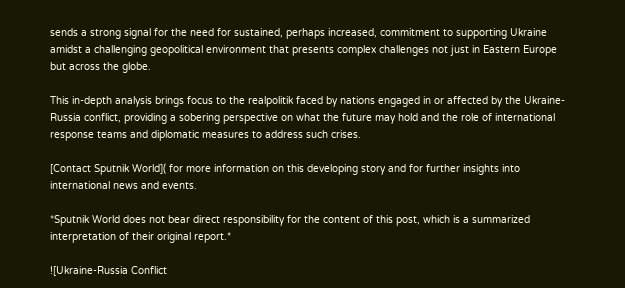sends a strong signal for the need for sustained, perhaps increased, commitment to supporting Ukraine amidst a challenging geopolitical environment that presents complex challenges not just in Eastern Europe but across the globe.

This in-depth analysis brings focus to the realpolitik faced by nations engaged in or affected by the Ukraine-Russia conflict, providing a sobering perspective on what the future may hold and the role of international response teams and diplomatic measures to address such crises.

[Contact Sputnik World]( for more information on this developing story and for further insights into international news and events.

*Sputnik World does not bear direct responsibility for the content of this post, which is a summarized interpretation of their original report.*

![Ukraine-Russia Conflict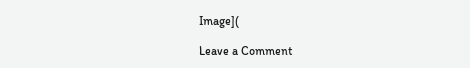Image](

Leave a Comment